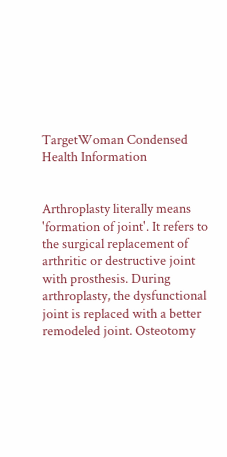TargetWoman Condensed Health Information


Arthroplasty literally means 'formation of joint'. It refers to the surgical replacement of arthritic or destructive joint with prosthesis. During arthroplasty, the dysfunctional joint is replaced with a better remodeled joint. Osteotomy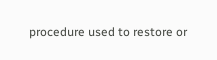procedure used to restore or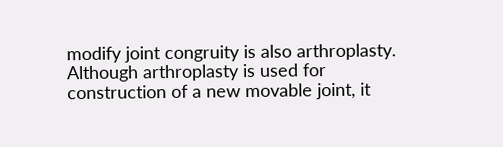modify joint congruity is also arthroplasty. Although arthroplasty is used for construction of a new movable joint, it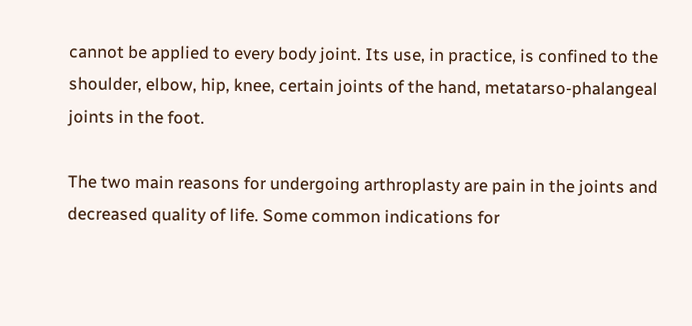cannot be applied to every body joint. Its use, in practice, is confined to the shoulder, elbow, hip, knee, certain joints of the hand, metatarso-phalangeal joints in the foot.

The two main reasons for undergoing arthroplasty are pain in the joints and decreased quality of life. Some common indications for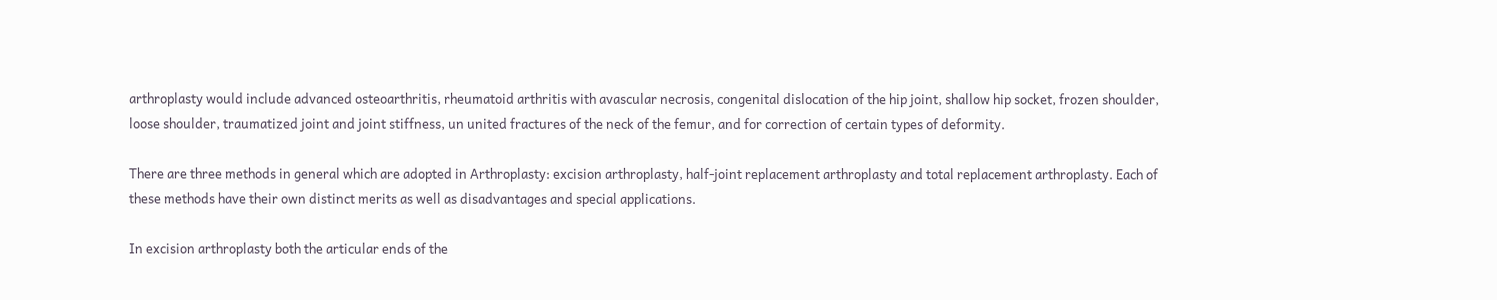arthroplasty would include advanced osteoarthritis, rheumatoid arthritis with avascular necrosis, congenital dislocation of the hip joint, shallow hip socket, frozen shoulder, loose shoulder, traumatized joint and joint stiffness, un united fractures of the neck of the femur, and for correction of certain types of deformity.

There are three methods in general which are adopted in Arthroplasty: excision arthroplasty, half-joint replacement arthroplasty and total replacement arthroplasty. Each of these methods have their own distinct merits as well as disadvantages and special applications.

In excision arthroplasty both the articular ends of the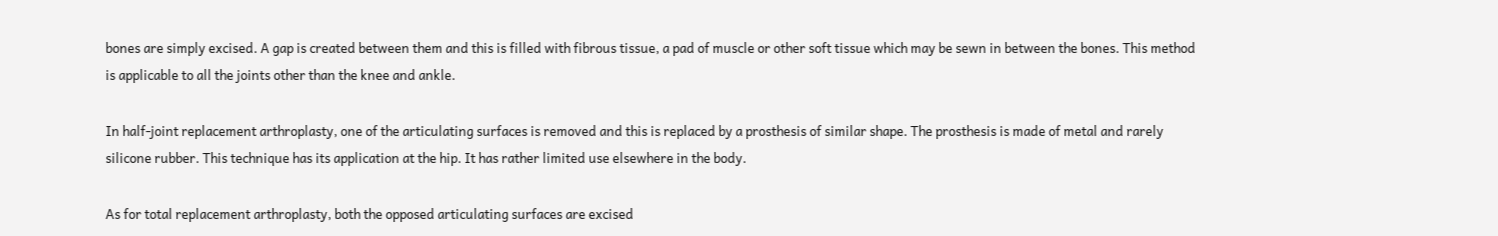bones are simply excised. A gap is created between them and this is filled with fibrous tissue, a pad of muscle or other soft tissue which may be sewn in between the bones. This method is applicable to all the joints other than the knee and ankle.

In half-joint replacement arthroplasty, one of the articulating surfaces is removed and this is replaced by a prosthesis of similar shape. The prosthesis is made of metal and rarely silicone rubber. This technique has its application at the hip. It has rather limited use elsewhere in the body.

As for total replacement arthroplasty, both the opposed articulating surfaces are excised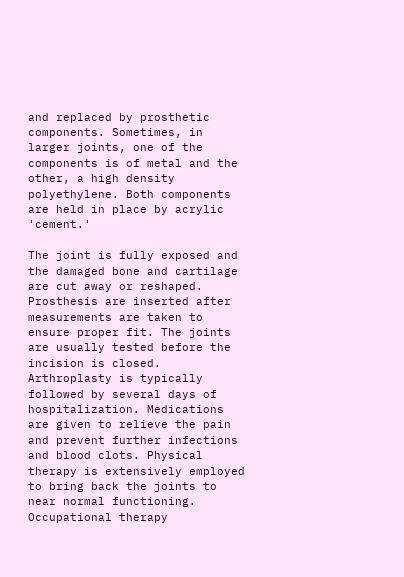and replaced by prosthetic components. Sometimes, in larger joints, one of the components is of metal and the other, a high density polyethylene. Both components are held in place by acrylic 'cement.'

The joint is fully exposed and the damaged bone and cartilage are cut away or reshaped. Prosthesis are inserted after measurements are taken to ensure proper fit. The joints are usually tested before the incision is closed. Arthroplasty is typically followed by several days of hospitalization. Medications are given to relieve the pain and prevent further infections and blood clots. Physical therapy is extensively employed to bring back the joints to near normal functioning. Occupational therapy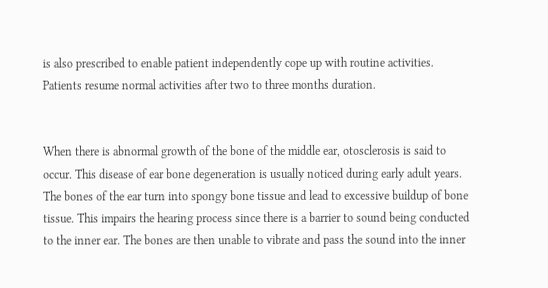is also prescribed to enable patient independently cope up with routine activities. Patients resume normal activities after two to three months duration.


When there is abnormal growth of the bone of the middle ear, otosclerosis is said to occur. This disease of ear bone degeneration is usually noticed during early adult years. The bones of the ear turn into spongy bone tissue and lead to excessive buildup of bone tissue. This impairs the hearing process since there is a barrier to sound being conducted to the inner ear. The bones are then unable to vibrate and pass the sound into the inner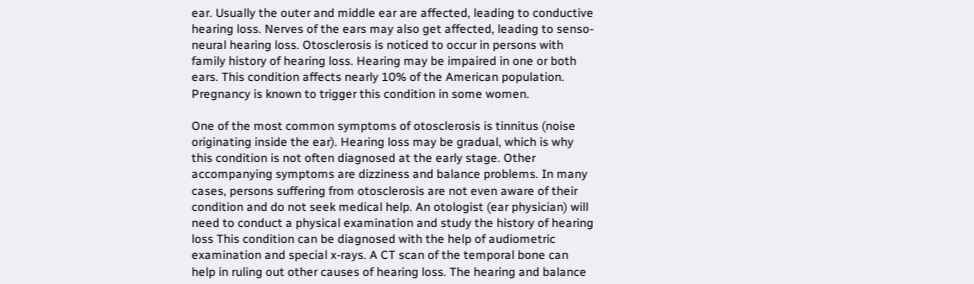ear. Usually the outer and middle ear are affected, leading to conductive hearing loss. Nerves of the ears may also get affected, leading to senso-neural hearing loss. Otosclerosis is noticed to occur in persons with family history of hearing loss. Hearing may be impaired in one or both ears. This condition affects nearly 10% of the American population. Pregnancy is known to trigger this condition in some women.

One of the most common symptoms of otosclerosis is tinnitus (noise originating inside the ear). Hearing loss may be gradual, which is why this condition is not often diagnosed at the early stage. Other accompanying symptoms are dizziness and balance problems. In many cases, persons suffering from otosclerosis are not even aware of their condition and do not seek medical help. An otologist (ear physician) will need to conduct a physical examination and study the history of hearing loss This condition can be diagnosed with the help of audiometric examination and special x-rays. A CT scan of the temporal bone can help in ruling out other causes of hearing loss. The hearing and balance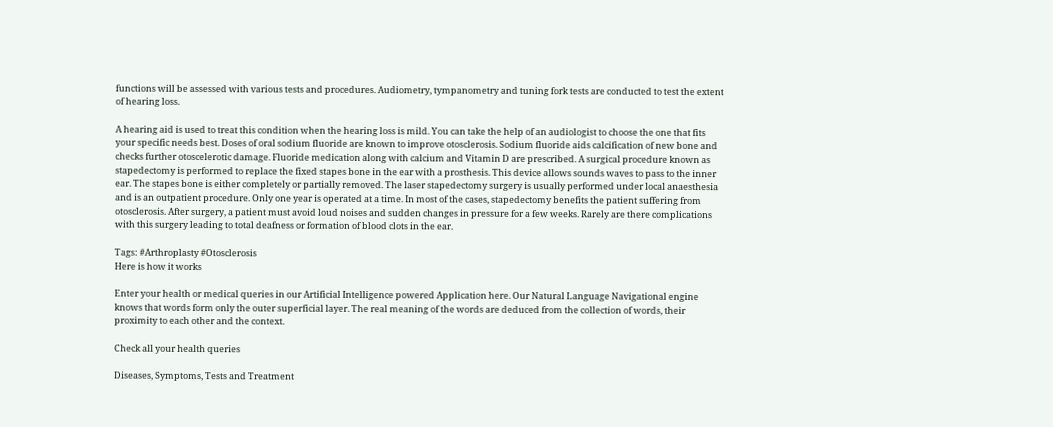functions will be assessed with various tests and procedures. Audiometry, tympanometry and tuning fork tests are conducted to test the extent of hearing loss.

A hearing aid is used to treat this condition when the hearing loss is mild. You can take the help of an audiologist to choose the one that fits your specific needs best. Doses of oral sodium fluoride are known to improve otosclerosis. Sodium fluoride aids calcification of new bone and checks further otoscelerotic damage. Fluoride medication along with calcium and Vitamin D are prescribed. A surgical procedure known as stapedectomy is performed to replace the fixed stapes bone in the ear with a prosthesis. This device allows sounds waves to pass to the inner ear. The stapes bone is either completely or partially removed. The laser stapedectomy surgery is usually performed under local anaesthesia and is an outpatient procedure. Only one year is operated at a time. In most of the cases, stapedectomy benefits the patient suffering from otosclerosis. After surgery, a patient must avoid loud noises and sudden changes in pressure for a few weeks. Rarely are there complications with this surgery leading to total deafness or formation of blood clots in the ear.

Tags: #Arthroplasty #Otosclerosis
Here is how it works

Enter your health or medical queries in our Artificial Intelligence powered Application here. Our Natural Language Navigational engine knows that words form only the outer superficial layer. The real meaning of the words are deduced from the collection of words, their proximity to each other and the context.

Check all your health queries

Diseases, Symptoms, Tests and Treatment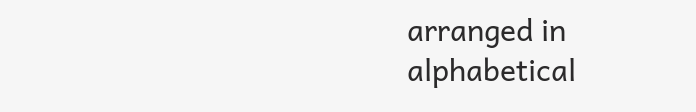arranged in alphabetical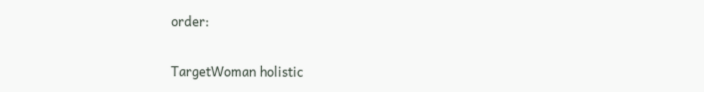order:

TargetWoman holistic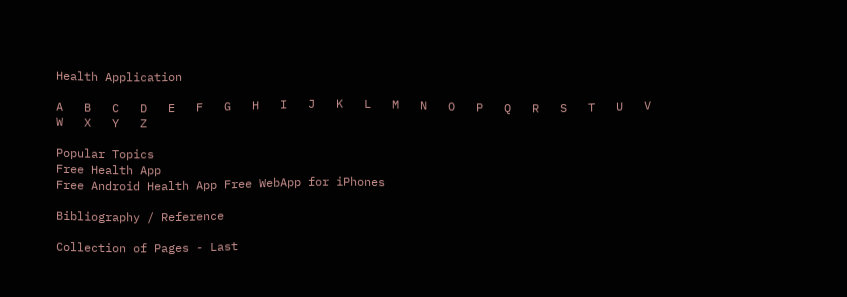Health Application

A   B   C   D   E   F   G   H   I   J   K   L   M   N   O   P   Q   R   S   T   U   V   W   X   Y   Z

Popular Topics
Free Health App
Free Android Health App Free WebApp for iPhones

Bibliography / Reference

Collection of Pages - Last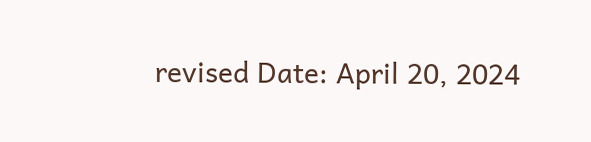revised Date: April 20, 2024